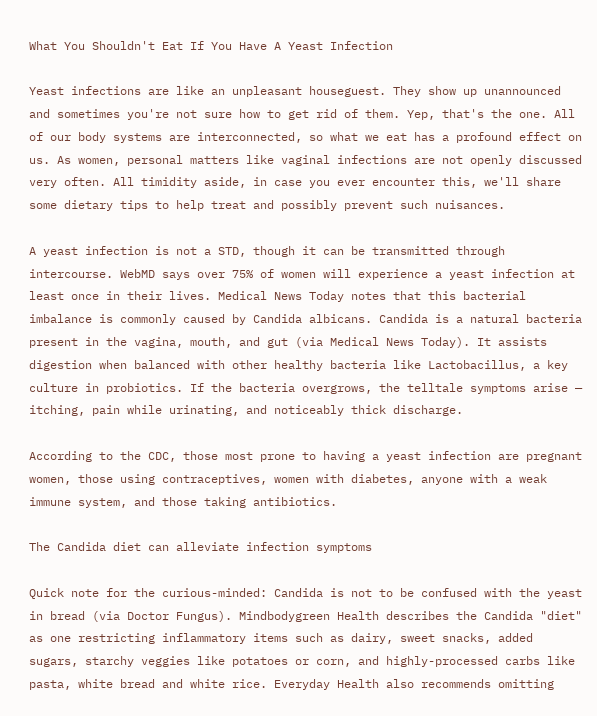What You Shouldn't Eat If You Have A Yeast Infection

Yeast infections are like an unpleasant houseguest. They show up unannounced and sometimes you're not sure how to get rid of them. Yep, that's the one. All of our body systems are interconnected, so what we eat has a profound effect on us. As women, personal matters like vaginal infections are not openly discussed very often. All timidity aside, in case you ever encounter this, we'll share some dietary tips to help treat and possibly prevent such nuisances.

A yeast infection is not a STD, though it can be transmitted through intercourse. WebMD says over 75% of women will experience a yeast infection at least once in their lives. Medical News Today notes that this bacterial imbalance is commonly caused by Candida albicans. Candida is a natural bacteria present in the vagina, mouth, and gut (via Medical News Today). It assists digestion when balanced with other healthy bacteria like Lactobacillus, a key culture in probiotics. If the bacteria overgrows, the telltale symptoms arise — itching, pain while urinating, and noticeably thick discharge.

According to the CDC, those most prone to having a yeast infection are pregnant women, those using contraceptives, women with diabetes, anyone with a weak immune system, and those taking antibiotics.

The Candida diet can alleviate infection symptoms

Quick note for the curious-minded: Candida is not to be confused with the yeast in bread (via Doctor Fungus). Mindbodygreen Health describes the Candida "diet" as one restricting inflammatory items such as dairy, sweet snacks, added sugars, starchy veggies like potatoes or corn, and highly-processed carbs like pasta, white bread and white rice. Everyday Health also recommends omitting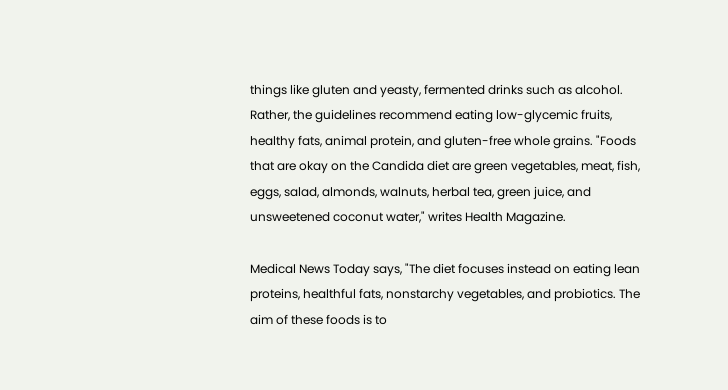things like gluten and yeasty, fermented drinks such as alcohol. Rather, the guidelines recommend eating low-glycemic fruits, healthy fats, animal protein, and gluten-free whole grains. "Foods that are okay on the Candida diet are green vegetables, meat, fish, eggs, salad, almonds, walnuts, herbal tea, green juice, and unsweetened coconut water," writes Health Magazine.

Medical News Today says, "The diet focuses instead on eating lean proteins, healthful fats, nonstarchy vegetables, and probiotics. The aim of these foods is to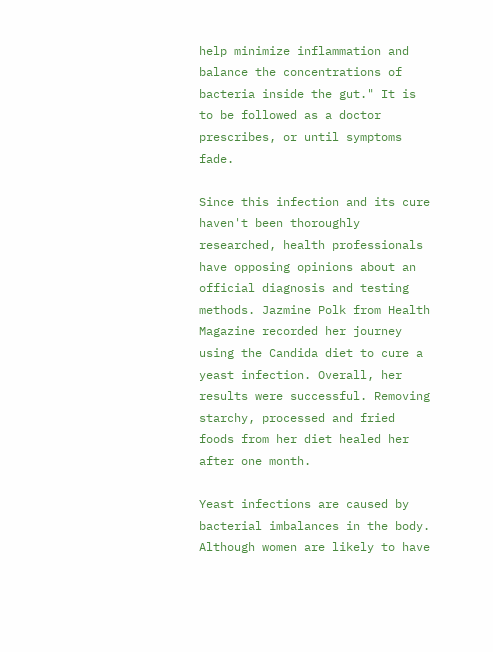help minimize inflammation and balance the concentrations of bacteria inside the gut." It is to be followed as a doctor prescribes, or until symptoms fade.

Since this infection and its cure haven't been thoroughly researched, health professionals have opposing opinions about an official diagnosis and testing methods. Jazmine Polk from Health Magazine recorded her journey using the Candida diet to cure a yeast infection. Overall, her results were successful. Removing starchy, processed and fried foods from her diet healed her after one month.

Yeast infections are caused by bacterial imbalances in the body. Although women are likely to have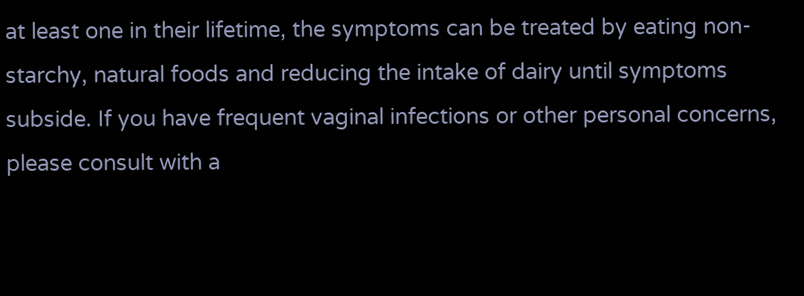at least one in their lifetime, the symptoms can be treated by eating non-starchy, natural foods and reducing the intake of dairy until symptoms subside. If you have frequent vaginal infections or other personal concerns, please consult with a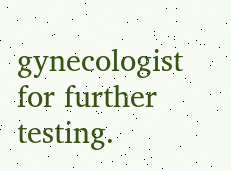gynecologist for further testing.